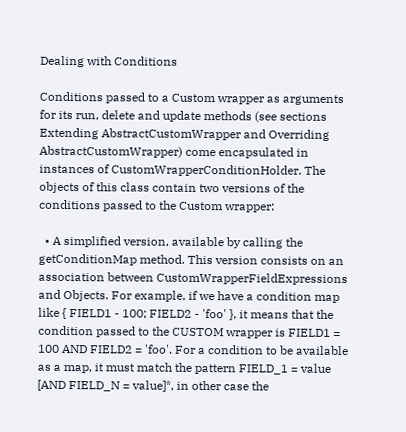Dealing with Conditions

Conditions passed to a Custom wrapper as arguments for its run, delete and update methods (see sections Extending AbstractCustomWrapper and Overriding AbstractCustomWrapper) come encapsulated in instances of CustomWrapperConditionHolder. The objects of this class contain two versions of the conditions passed to the Custom wrapper:

  • A simplified version, available by calling the getConditionMap method. This version consists on an association between CustomWrapperFieldExpressions and Objects. For example, if we have a condition map like { FIELD1 - 100; FIELD2 - 'foo' }, it means that the condition passed to the CUSTOM wrapper is FIELD1 = 100 AND FIELD2 = 'foo'. For a condition to be available as a map, it must match the pattern FIELD_1 = value [AND FIELD_N = value]*, in other case the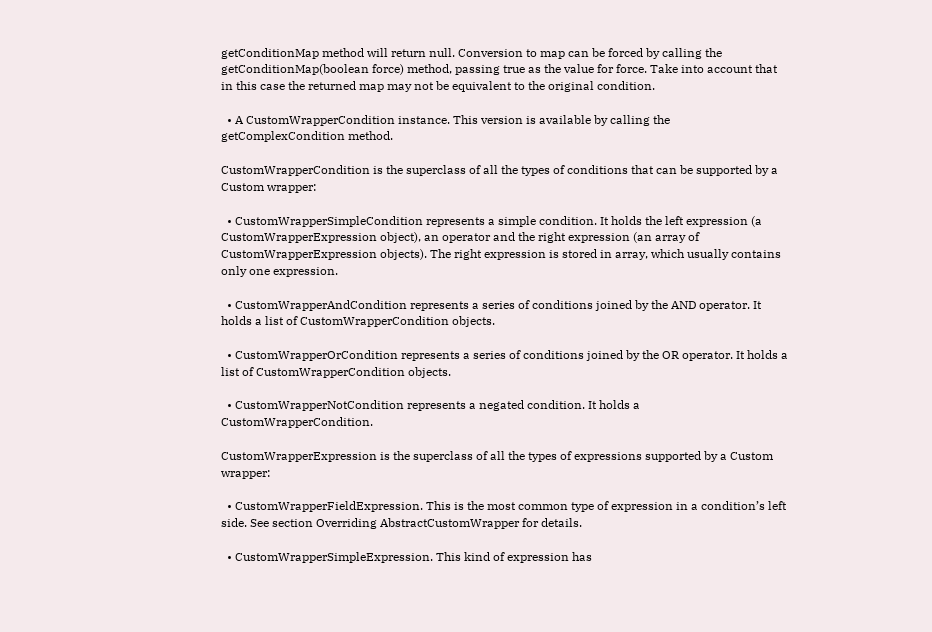getConditionMap method will return null. Conversion to map can be forced by calling the getConditionMap(boolean force) method, passing true as the value for force. Take into account that in this case the returned map may not be equivalent to the original condition.

  • A CustomWrapperCondition instance. This version is available by calling the getComplexCondition method.

CustomWrapperCondition is the superclass of all the types of conditions that can be supported by a Custom wrapper:

  • CustomWrapperSimpleCondition represents a simple condition. It holds the left expression (a CustomWrapperExpression object), an operator and the right expression (an array of CustomWrapperExpression objects). The right expression is stored in array, which usually contains only one expression.

  • CustomWrapperAndCondition represents a series of conditions joined by the AND operator. It holds a list of CustomWrapperCondition objects.

  • CustomWrapperOrCondition represents a series of conditions joined by the OR operator. It holds a list of CustomWrapperCondition objects.

  • CustomWrapperNotCondition represents a negated condition. It holds a CustomWrapperCondition.

CustomWrapperExpression is the superclass of all the types of expressions supported by a Custom wrapper:

  • CustomWrapperFieldExpression. This is the most common type of expression in a condition’s left side. See section Overriding AbstractCustomWrapper for details.

  • CustomWrapperSimpleExpression. This kind of expression has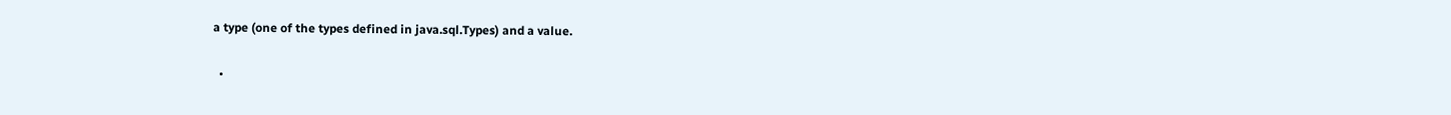a type (one of the types defined in java.sql.Types) and a value.

  •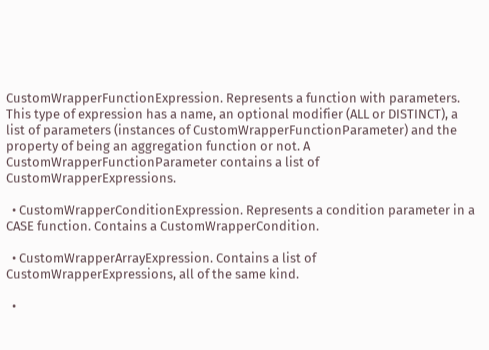CustomWrapperFunctionExpression. Represents a function with parameters. This type of expression has a name, an optional modifier (ALL or DISTINCT), a list of parameters (instances of CustomWrapperFunctionParameter) and the property of being an aggregation function or not. A CustomWrapperFunctionParameter contains a list of CustomWrapperExpressions.

  • CustomWrapperConditionExpression. Represents a condition parameter in a CASE function. Contains a CustomWrapperCondition.

  • CustomWrapperArrayExpression. Contains a list of CustomWrapperExpressions, all of the same kind.

  •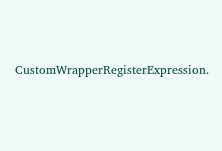CustomWrapperRegisterExpression.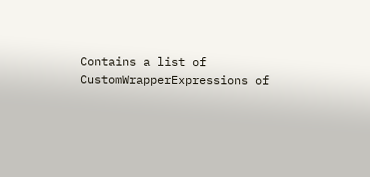Contains a list of CustomWrapperExpressions of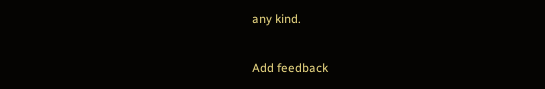any kind.

Add feedback